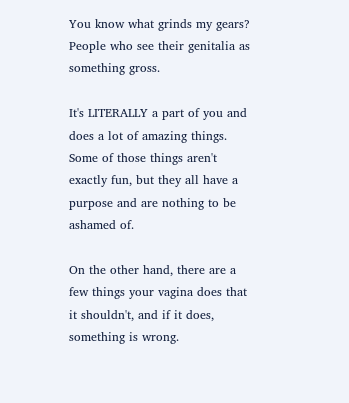You know what grinds my gears? People who see their genitalia as something gross.

It's LITERALLY a part of you and does a lot of amazing things. Some of those things aren't exactly fun, but they all have a purpose and are nothing to be ashamed of.

On the other hand, there are a few things your vagina does that it shouldn't, and if it does, something is wrong.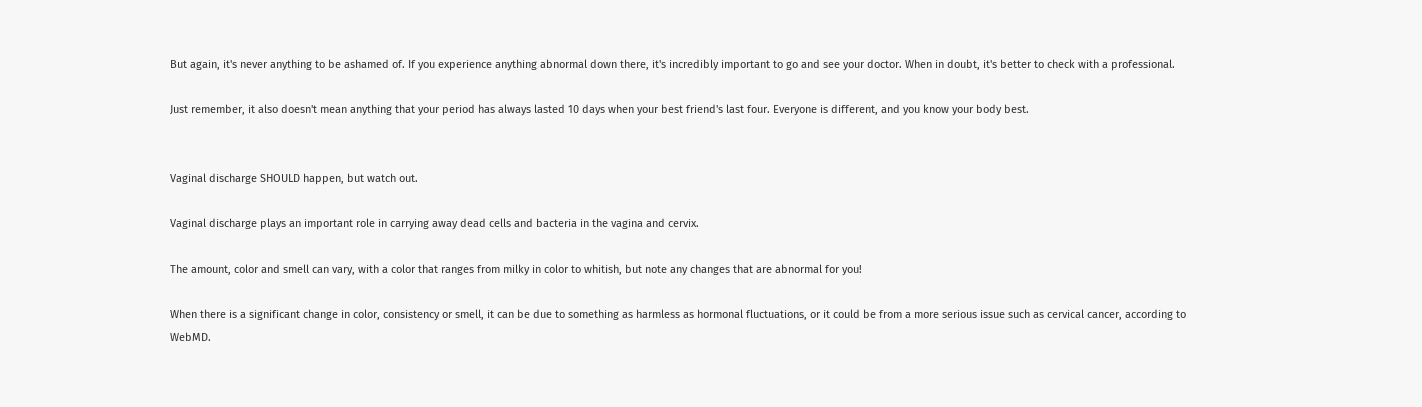But again, it's never anything to be ashamed of. If you experience anything abnormal down there, it's incredibly important to go and see your doctor. When in doubt, it's better to check with a professional.

Just remember, it also doesn't mean anything that your period has always lasted 10 days when your best friend's last four. Everyone is different, and you know your body best.


Vaginal discharge SHOULD happen, but watch out.

Vaginal discharge plays an important role in carrying away dead cells and bacteria in the vagina and cervix.

The amount, color and smell can vary, with a color that ranges from milky in color to whitish, but note any changes that are abnormal for you!

When there is a significant change in color, consistency or smell, it can be due to something as harmless as hormonal fluctuations, or it could be from a more serious issue such as cervical cancer, according to WebMD.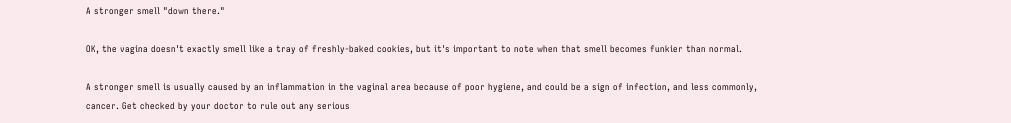A stronger smell "down there."

OK, the vagina doesn't exactly smell like a tray of freshly-baked cookies, but it's important to note when that smell becomes funkier than normal.

A stronger smell is usually caused by an inflammation in the vaginal area because of poor hygiene, and could be a sign of infection, and less commonly, cancer. Get checked by your doctor to rule out any serious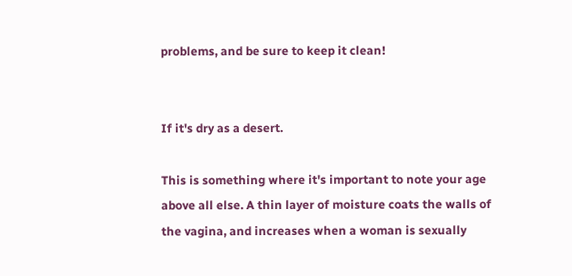problems, and be sure to keep it clean!


If it's dry as a desert.

This is something where it's important to note your age above all else. A thin layer of moisture coats the walls of the vagina, and increases when a woman is sexually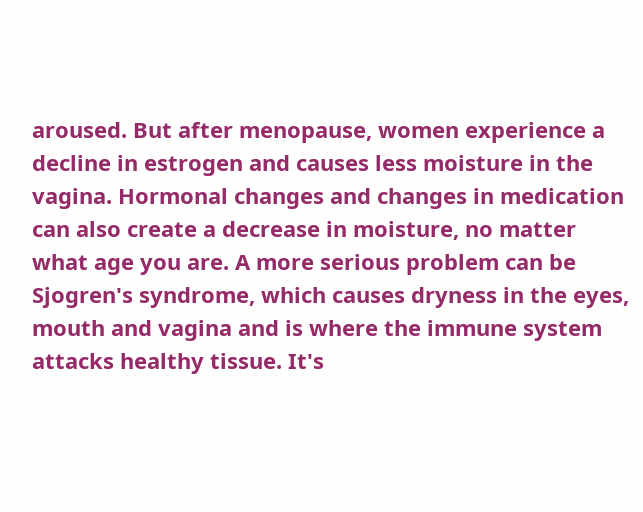aroused. But after menopause, women experience a decline in estrogen and causes less moisture in the vagina. Hormonal changes and changes in medication can also create a decrease in moisture, no matter what age you are. A more serious problem can be Sjogren's syndrome, which causes dryness in the eyes, mouth and vagina and is where the immune system attacks healthy tissue. It's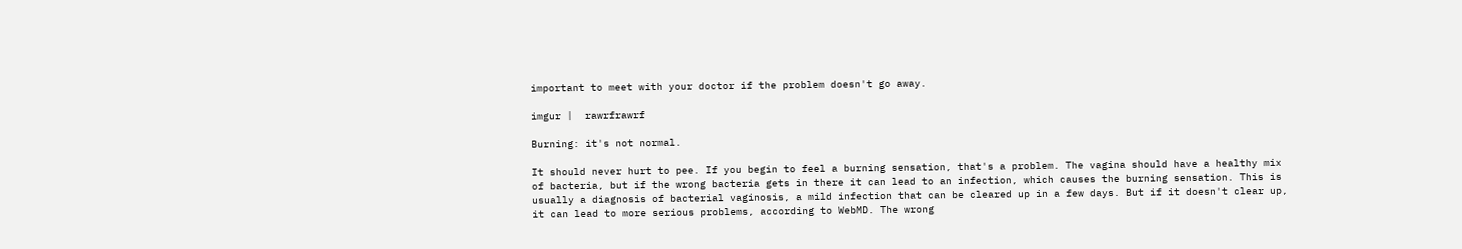important to meet with your doctor if the problem doesn't go away.

imgur |  rawrfrawrf

Burning: it's not normal.

It should never hurt to pee. If you begin to feel a burning sensation, that's a problem. The vagina should have a healthy mix of bacteria, but if the wrong bacteria gets in there it can lead to an infection, which causes the burning sensation. This is usually a diagnosis of bacterial vaginosis, a mild infection that can be cleared up in a few days. But if it doesn't clear up, it can lead to more serious problems, according to WebMD. The wrong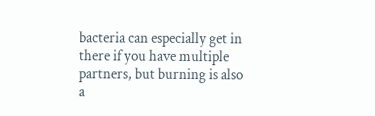bacteria can especially get in there if you have multiple partners, but burning is also a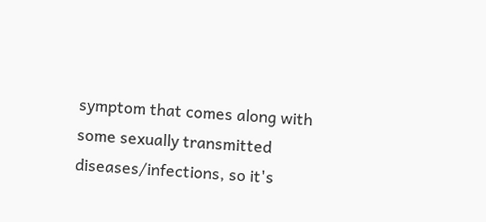symptom that comes along with some sexually transmitted diseases/infections, so it's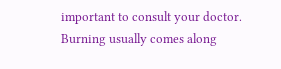important to consult your doctor. Burning usually comes along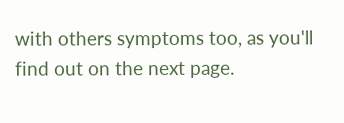with others symptoms too, as you'll find out on the next page.